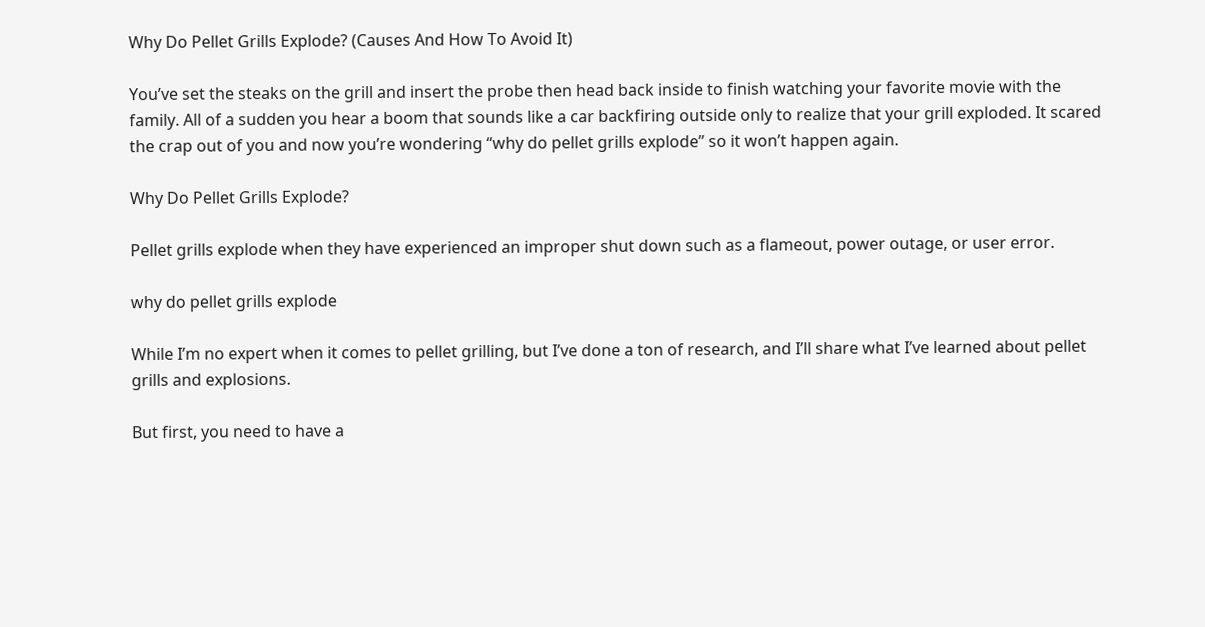Why Do Pellet Grills Explode? (Causes And How To Avoid It)

You’ve set the steaks on the grill and insert the probe then head back inside to finish watching your favorite movie with the family. All of a sudden you hear a boom that sounds like a car backfiring outside only to realize that your grill exploded. It scared the crap out of you and now you’re wondering “why do pellet grills explode” so it won’t happen again.

Why Do Pellet Grills Explode?

Pellet grills explode when they have experienced an improper shut down such as a flameout, power outage, or user error.

why do pellet grills explode

While I’m no expert when it comes to pellet grilling, but I’ve done a ton of research, and I’ll share what I’ve learned about pellet grills and explosions.

But first, you need to have a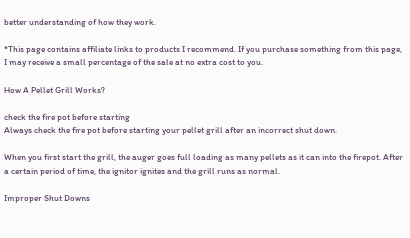better understanding of how they work.

*This page contains affiliate links to products I recommend. If you purchase something from this page, I may receive a small percentage of the sale at no extra cost to you.

How A Pellet Grill Works?

check the fire pot before starting
Always check the fire pot before starting your pellet grill after an incorrect shut down.

When you first start the grill, the auger goes full loading as many pellets as it can into the firepot. After a certain period of time, the ignitor ignites and the grill runs as normal.

Improper Shut Downs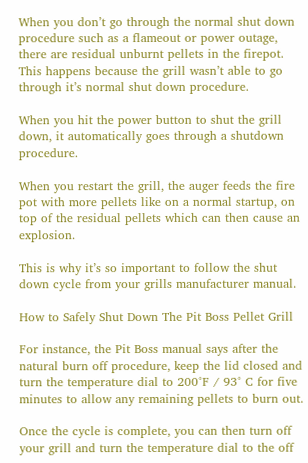When you don’t go through the normal shut down procedure such as a flameout or power outage, there are residual unburnt pellets in the firepot. This happens because the grill wasn’t able to go through it’s normal shut down procedure.

When you hit the power button to shut the grill down, it automatically goes through a shutdown procedure.

When you restart the grill, the auger feeds the fire pot with more pellets like on a normal startup, on top of the residual pellets which can then cause an explosion.

This is why it’s so important to follow the shut down cycle from your grills manufacturer manual.

How to Safely Shut Down The Pit Boss Pellet Grill

For instance, the Pit Boss manual says after the natural burn off procedure, keep the lid closed and turn the temperature dial to 200°F / 93° C for five minutes to allow any remaining pellets to burn out.

Once the cycle is complete, you can then turn off your grill and turn the temperature dial to the off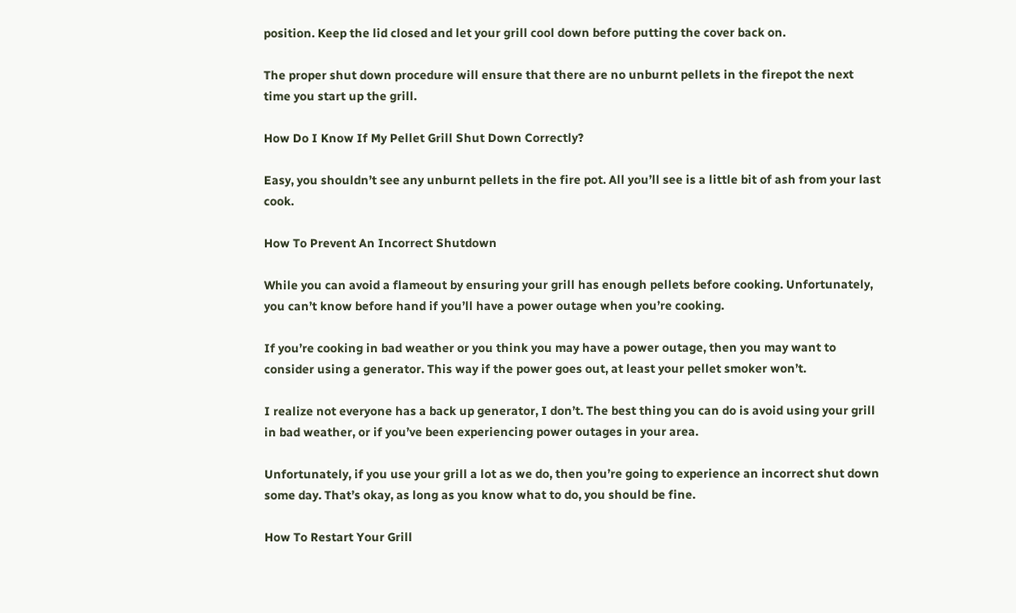position. Keep the lid closed and let your grill cool down before putting the cover back on.

The proper shut down procedure will ensure that there are no unburnt pellets in the firepot the next time you start up the grill.

How Do I Know If My Pellet Grill Shut Down Correctly?

Easy, you shouldn’t see any unburnt pellets in the fire pot. All you’ll see is a little bit of ash from your last cook.

How To Prevent An Incorrect Shutdown

While you can avoid a flameout by ensuring your grill has enough pellets before cooking. Unfortunately, you can’t know before hand if you’ll have a power outage when you’re cooking.

If you’re cooking in bad weather or you think you may have a power outage, then you may want to consider using a generator. This way if the power goes out, at least your pellet smoker won’t.

I realize not everyone has a back up generator, I don’t. The best thing you can do is avoid using your grill in bad weather, or if you’ve been experiencing power outages in your area.

Unfortunately, if you use your grill a lot as we do, then you’re going to experience an incorrect shut down some day. That’s okay, as long as you know what to do, you should be fine.

How To Restart Your Grill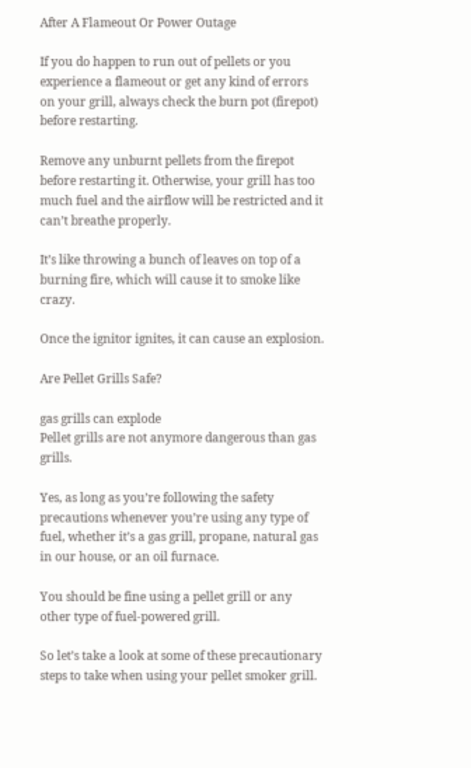After A Flameout Or Power Outage

If you do happen to run out of pellets or you experience a flameout or get any kind of errors on your grill, always check the burn pot (firepot) before restarting.

Remove any unburnt pellets from the firepot before restarting it. Otherwise, your grill has too much fuel and the airflow will be restricted and it can’t breathe properly.

It’s like throwing a bunch of leaves on top of a burning fire, which will cause it to smoke like crazy.

Once the ignitor ignites, it can cause an explosion.

Are Pellet Grills Safe?

gas grills can explode
Pellet grills are not anymore dangerous than gas grills.

Yes, as long as you’re following the safety precautions whenever you’re using any type of fuel, whether it’s a gas grill, propane, natural gas in our house, or an oil furnace.

You should be fine using a pellet grill or any other type of fuel-powered grill.

So let’s take a look at some of these precautionary steps to take when using your pellet smoker grill.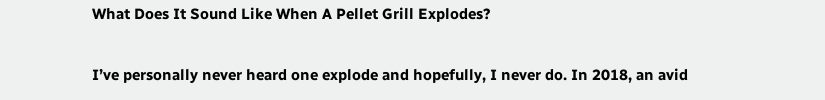What Does It Sound Like When A Pellet Grill Explodes?

I’ve personally never heard one explode and hopefully, I never do. In 2018, an avid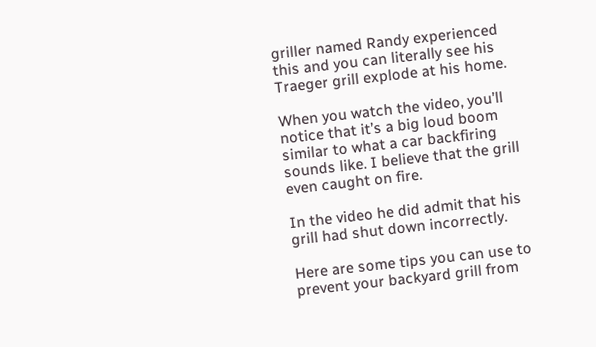griller named Randy experienced this and you can literally see his Traeger grill explode at his home.

When you watch the video, you’ll notice that it’s a big loud boom similar to what a car backfiring sounds like. I believe that the grill even caught on fire.

In the video he did admit that his grill had shut down incorrectly.

Here are some tips you can use to prevent your backyard grill from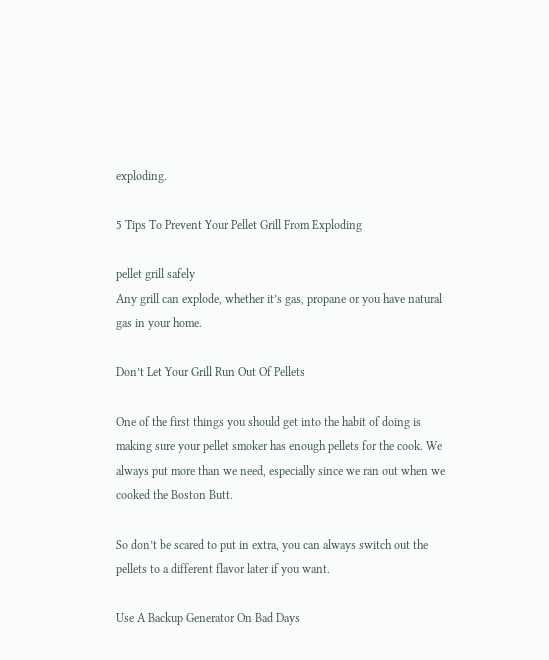exploding.

5 Tips To Prevent Your Pellet Grill From Exploding

pellet grill safely
Any grill can explode, whether it’s gas, propane or you have natural gas in your home.

Don’t Let Your Grill Run Out Of Pellets

One of the first things you should get into the habit of doing is making sure your pellet smoker has enough pellets for the cook. We always put more than we need, especially since we ran out when we cooked the Boston Butt.

So don’t be scared to put in extra, you can always switch out the pellets to a different flavor later if you want.

Use A Backup Generator On Bad Days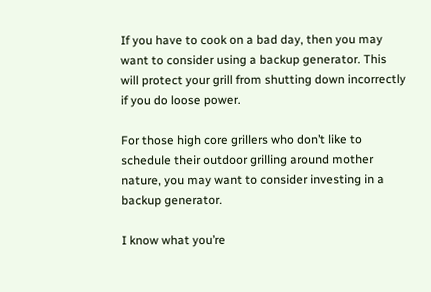If you have to cook on a bad day, then you may want to consider using a backup generator. This will protect your grill from shutting down incorrectly if you do loose power.

For those high core grillers who don’t like to schedule their outdoor grilling around mother nature, you may want to consider investing in a backup generator.

I know what you’re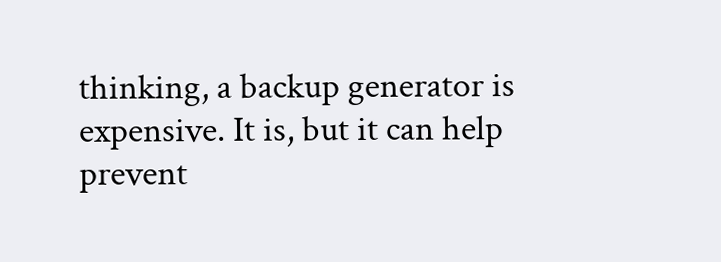thinking, a backup generator is expensive. It is, but it can help prevent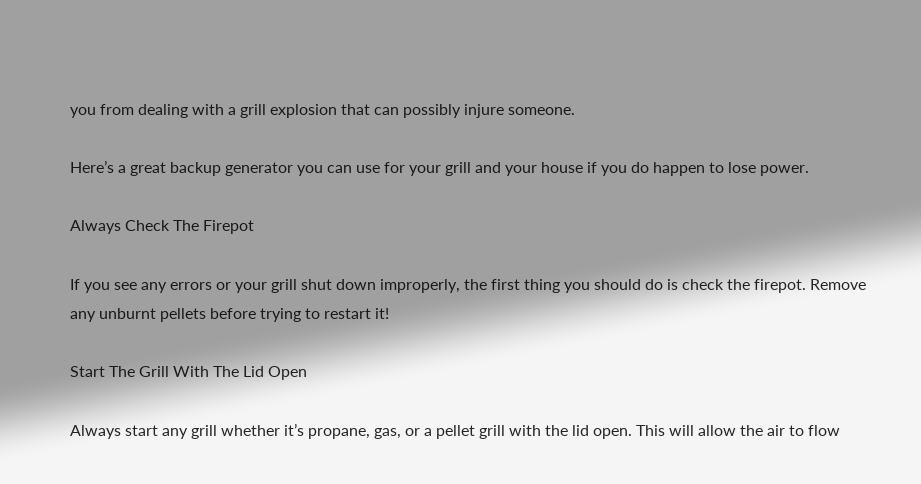you from dealing with a grill explosion that can possibly injure someone.

Here’s a great backup generator you can use for your grill and your house if you do happen to lose power.

Always Check The Firepot

If you see any errors or your grill shut down improperly, the first thing you should do is check the firepot. Remove any unburnt pellets before trying to restart it!

Start The Grill With The Lid Open

Always start any grill whether it’s propane, gas, or a pellet grill with the lid open. This will allow the air to flow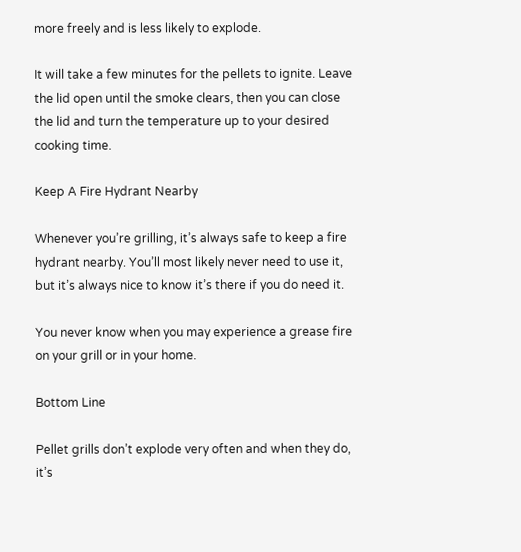more freely and is less likely to explode.

It will take a few minutes for the pellets to ignite. Leave the lid open until the smoke clears, then you can close the lid and turn the temperature up to your desired cooking time.

Keep A Fire Hydrant Nearby

Whenever you’re grilling, it’s always safe to keep a fire hydrant nearby. You’ll most likely never need to use it, but it’s always nice to know it’s there if you do need it.

You never know when you may experience a grease fire on your grill or in your home.

Bottom Line

Pellet grills don’t explode very often and when they do, it’s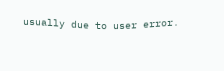usually due to user error.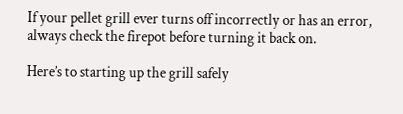If your pellet grill ever turns off incorrectly or has an error, always check the firepot before turning it back on.

Here’s to starting up the grill safely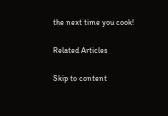the next time you cook!

Related Articles

Skip to content